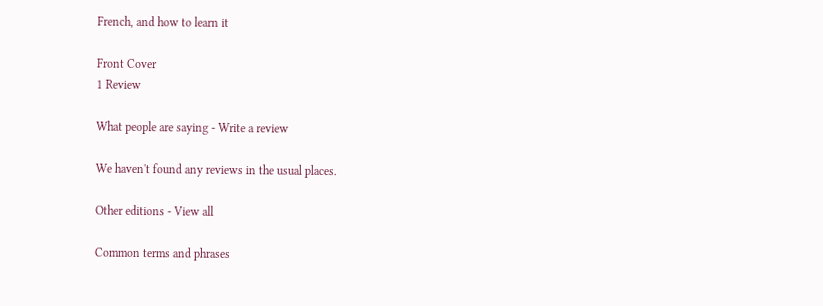French, and how to learn it

Front Cover
1 Review

What people are saying - Write a review

We haven't found any reviews in the usual places.

Other editions - View all

Common terms and phrases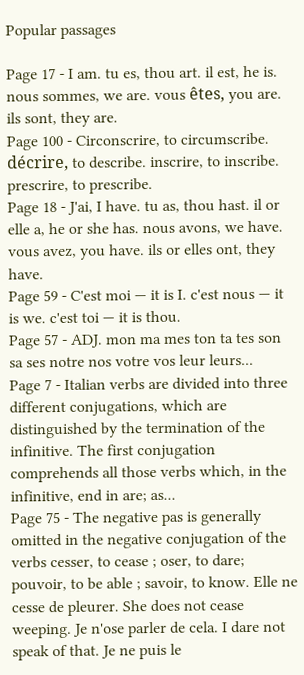Popular passages

Page 17 - I am. tu es, thou art. il est, he is. nous sommes, we are. vous êtes, you are. ils sont, they are.
Page 100 - Circonscrire, to circumscribe. décrire, to describe. inscrire, to inscribe. prescrire, to prescribe.
Page 18 - J'ai, I have. tu as, thou hast. il or elle a, he or she has. nous avons, we have. vous avez, you have. ils or elles ont, they have.
Page 59 - C'est moi — it is I. c'est nous — it is we. c'est toi — it is thou.
Page 57 - ADJ. mon ma mes ton ta tes son sa ses notre nos votre vos leur leurs...
Page 7 - Italian verbs are divided into three different conjugations, which are distinguished by the termination of the infinitive. The first conjugation comprehends all those verbs which, in the infinitive, end in are; as...
Page 75 - The negative pas is generally omitted in the negative conjugation of the verbs cesser, to cease ; oser, to dare; pouvoir, to be able ; savoir, to know. Elle ne cesse de pleurer. She does not cease weeping. Je n'ose parler de cela. I dare not speak of that. Je ne puis le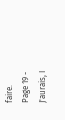faire.
Page 19 - J'aurais, I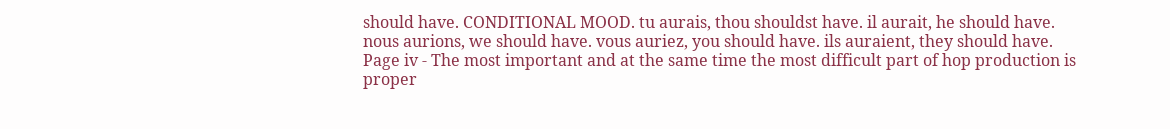should have. CONDITIONAL MOOD. tu aurais, thou shouldst have. il aurait, he should have. nous aurions, we should have. vous auriez, you should have. ils auraient, they should have.
Page iv - The most important and at the same time the most difficult part of hop production is proper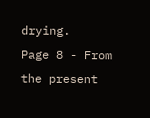drying.
Page 8 - From the present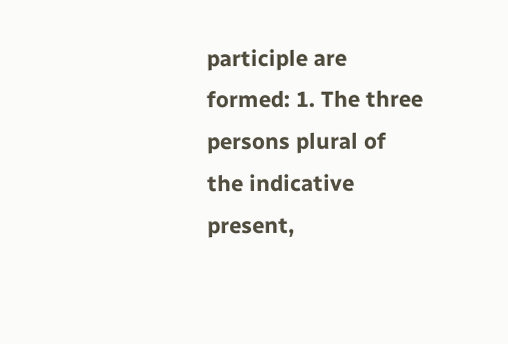participle are formed: 1. The three persons plural of the indicative present,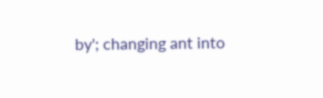by'; changing ant into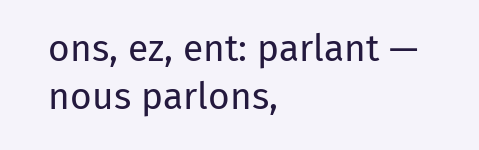ons, ez, ent: parlant — nous parlons,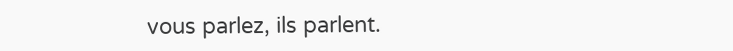vous parlez, ils parlent.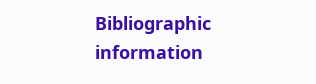Bibliographic information